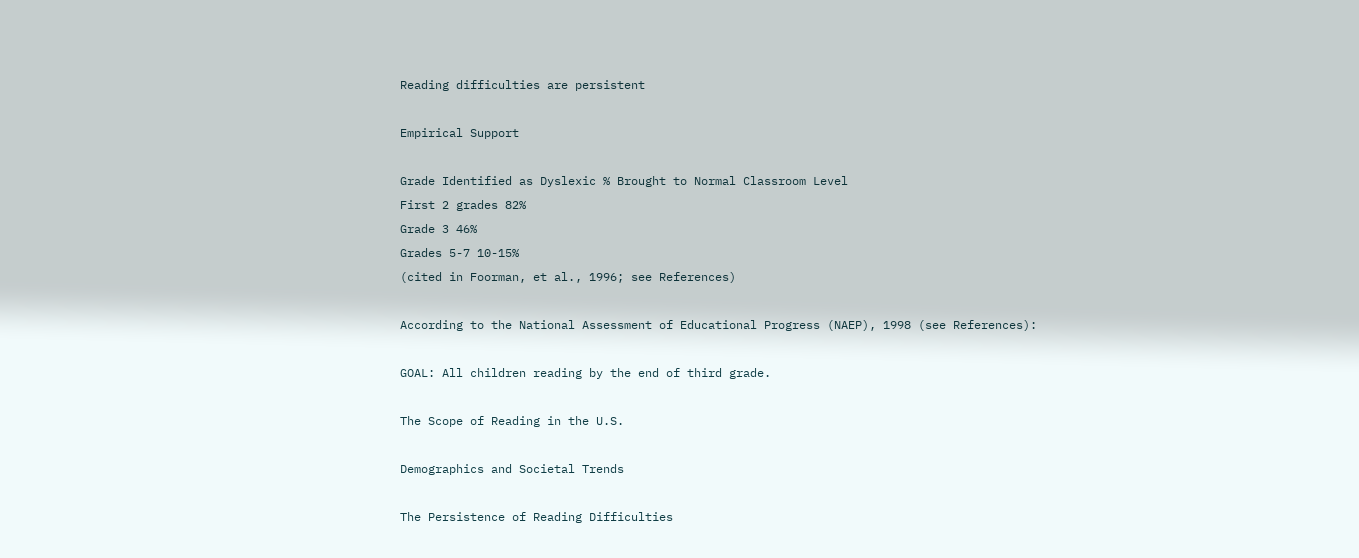Reading difficulties are persistent

Empirical Support

Grade Identified as Dyslexic % Brought to Normal Classroom Level
First 2 grades 82%
Grade 3 46%
Grades 5-7 10-15%
(cited in Foorman, et al., 1996; see References)

According to the National Assessment of Educational Progress (NAEP), 1998 (see References):

GOAL: All children reading by the end of third grade.

The Scope of Reading in the U.S.

Demographics and Societal Trends

The Persistence of Reading Difficulties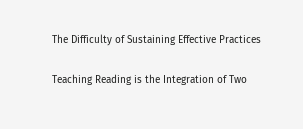The Difficulty of Sustaining Effective Practices

Teaching Reading is the Integration of Two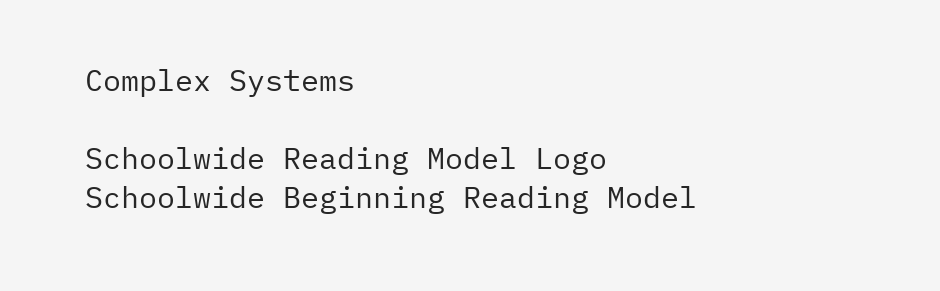Complex Systems

Schoolwide Reading Model Logo
Schoolwide Beginning Reading Model